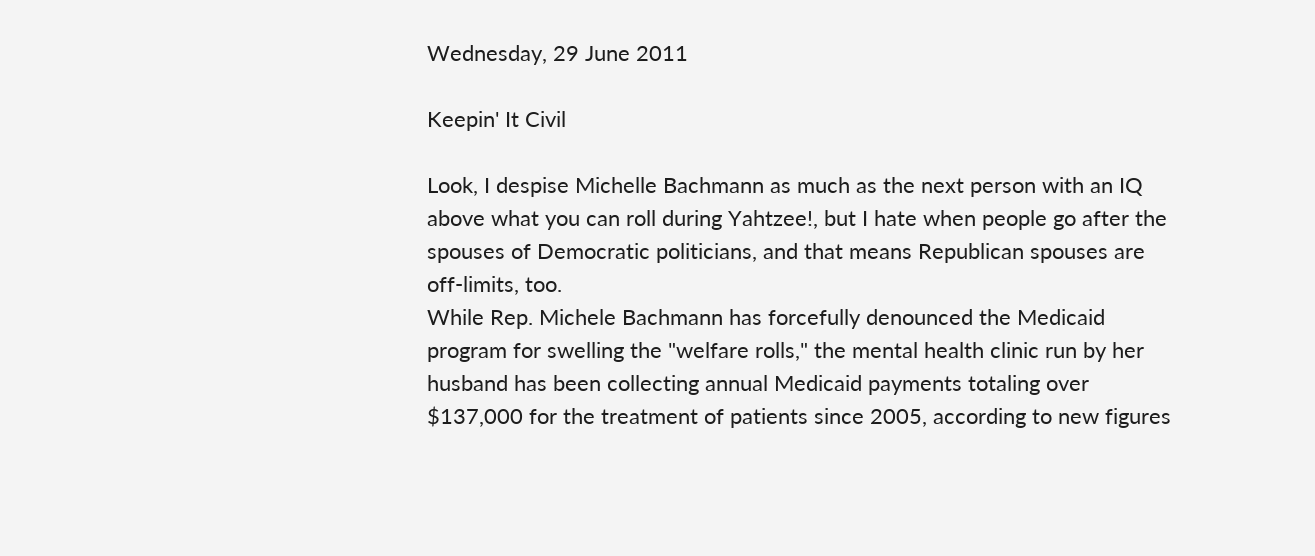Wednesday, 29 June 2011

Keepin' It Civil

Look, I despise Michelle Bachmann as much as the next person with an IQ above what you can roll during Yahtzee!, but I hate when people go after the spouses of Democratic politicians, and that means Republican spouses are off-limits, too.
While Rep. Michele Bachmann has forcefully denounced the Medicaid program for swelling the "welfare rolls," the mental health clinic run by her husband has been collecting annual Medicaid payments totaling over $137,000 for the treatment of patients since 2005, according to new figures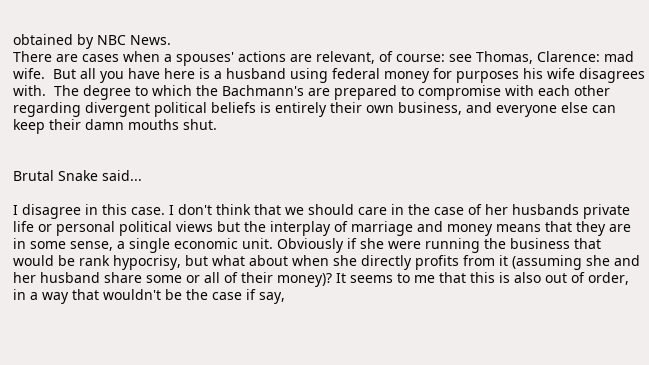obtained by NBC News.
There are cases when a spouses' actions are relevant, of course: see Thomas, Clarence: mad wife.  But all you have here is a husband using federal money for purposes his wife disagrees with.  The degree to which the Bachmann's are prepared to compromise with each other regarding divergent political beliefs is entirely their own business, and everyone else can keep their damn mouths shut.


Brutal Snake said...

I disagree in this case. I don't think that we should care in the case of her husbands private life or personal political views but the interplay of marriage and money means that they are in some sense, a single economic unit. Obviously if she were running the business that would be rank hypocrisy, but what about when she directly profits from it (assuming she and her husband share some or all of their money)? It seems to me that this is also out of order, in a way that wouldn't be the case if say,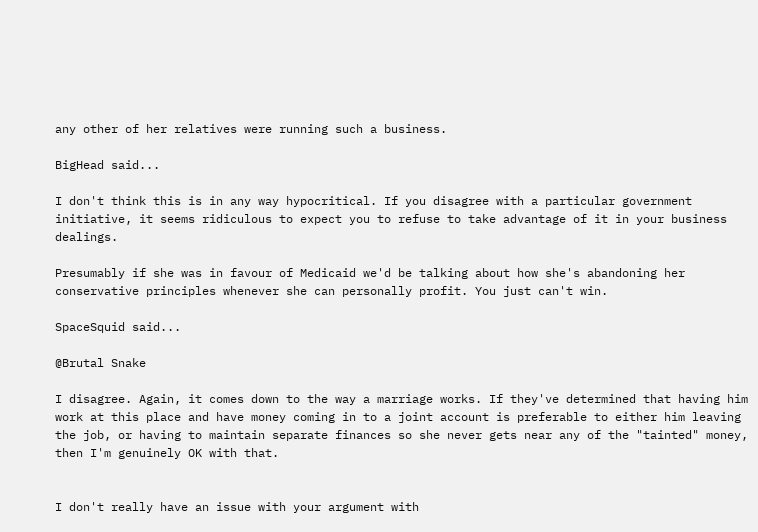any other of her relatives were running such a business.

BigHead said...

I don't think this is in any way hypocritical. If you disagree with a particular government initiative, it seems ridiculous to expect you to refuse to take advantage of it in your business dealings.

Presumably if she was in favour of Medicaid we'd be talking about how she's abandoning her conservative principles whenever she can personally profit. You just can't win.

SpaceSquid said...

@Brutal Snake

I disagree. Again, it comes down to the way a marriage works. If they've determined that having him work at this place and have money coming in to a joint account is preferable to either him leaving the job, or having to maintain separate finances so she never gets near any of the "tainted" money, then I'm genuinely OK with that.


I don't really have an issue with your argument with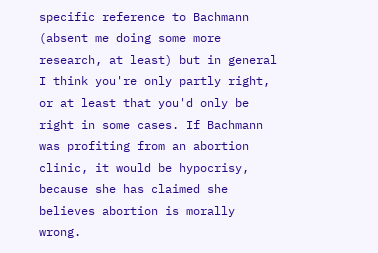specific reference to Bachmann (absent me doing some more research, at least) but in general I think you're only partly right, or at least that you'd only be right in some cases. If Bachmann was profiting from an abortion clinic, it would be hypocrisy, because she has claimed she believes abortion is morally wrong.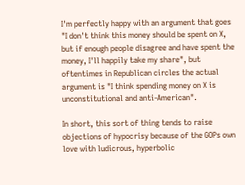I'm perfectly happy with an argument that goes "I don't think this money should be spent on X, but if enough people disagree and have spent the money, I'll happily take my share", but oftentimes in Republican circles the actual argument is "I think spending money on X is unconstitutional and anti-American".

In short, this sort of thing tends to raise objections of hypocrisy because of the GOPs own love with ludicrous, hyperbolic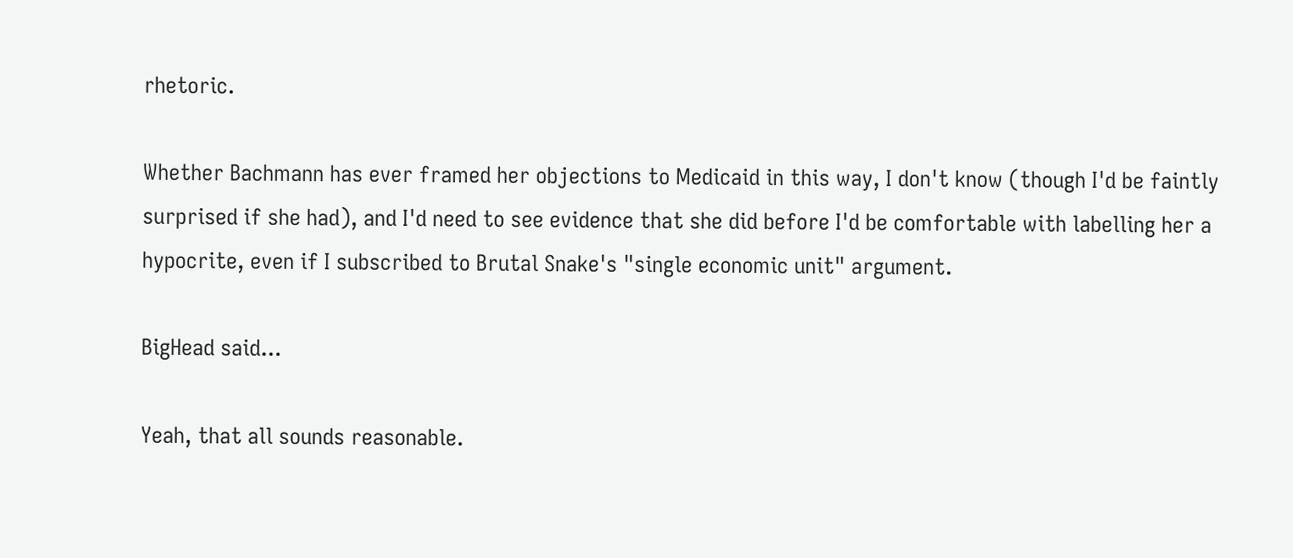rhetoric.

Whether Bachmann has ever framed her objections to Medicaid in this way, I don't know (though I'd be faintly surprised if she had), and I'd need to see evidence that she did before I'd be comfortable with labelling her a hypocrite, even if I subscribed to Brutal Snake's "single economic unit" argument.

BigHead said...

Yeah, that all sounds reasonable.